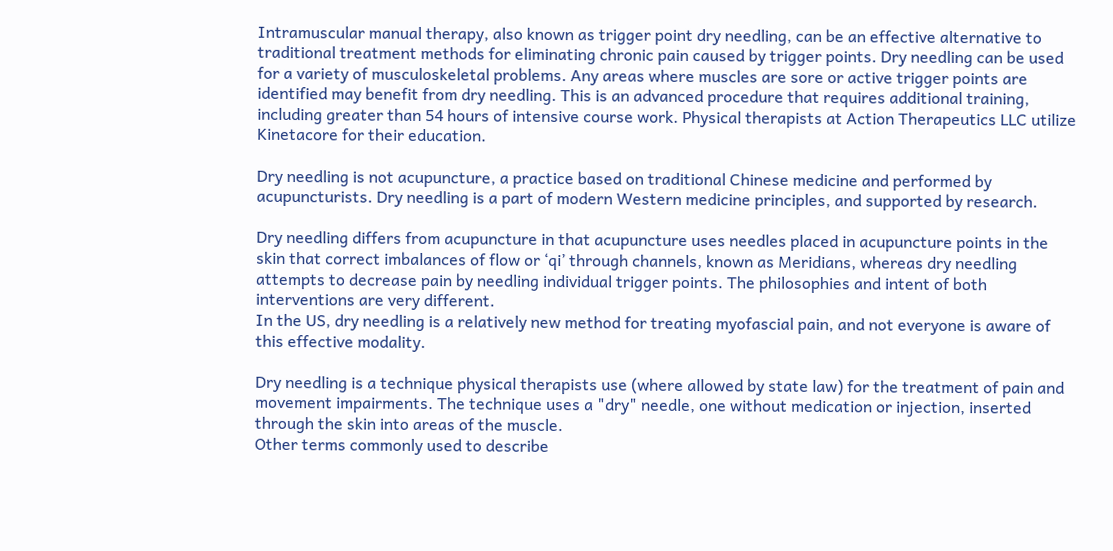Intramuscular manual therapy, also known as trigger point dry needling, can be an effective alternative to traditional treatment methods for eliminating chronic pain caused by trigger points. Dry needling can be used for a variety of musculoskeletal problems. Any areas where muscles are sore or active trigger points are identified may benefit from dry needling. This is an advanced procedure that requires additional training, including greater than 54 hours of intensive course work. Physical therapists at Action Therapeutics LLC utilize Kinetacore for their education.

Dry needling is not acupuncture, a practice based on traditional Chinese medicine and performed by acupuncturists. Dry needling is a part of modern Western medicine principles, and supported by research.

Dry needling differs from acupuncture in that acupuncture uses needles placed in acupuncture points in the skin that correct imbalances of flow or ‘qi’ through channels, known as Meridians, whereas dry needling attempts to decrease pain by needling individual trigger points. The philosophies and intent of both interventions are very different.
In the US, dry needling is a relatively new method for treating myofascial pain, and not everyone is aware of this effective modality.

Dry needling is a technique physical therapists use (where allowed by state law) for the treatment of pain and movement impairments. The technique uses a "dry" needle, one without medication or injection, inserted through the skin into areas of the muscle.
Other terms commonly used to describe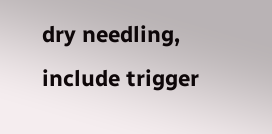dry needling, include trigger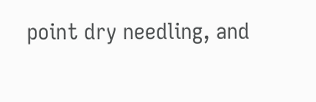point dry needling, and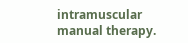intramuscular manual therapy.